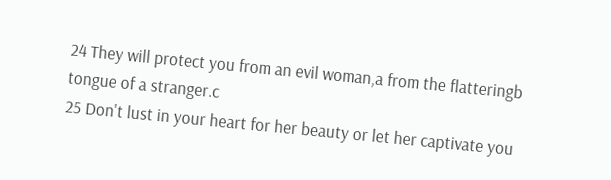24 They will protect you from an evil woman,a from the flatteringb tongue of a stranger.c
25 Don't lust in your heart for her beauty or let her captivate you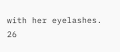with her eyelashes.
26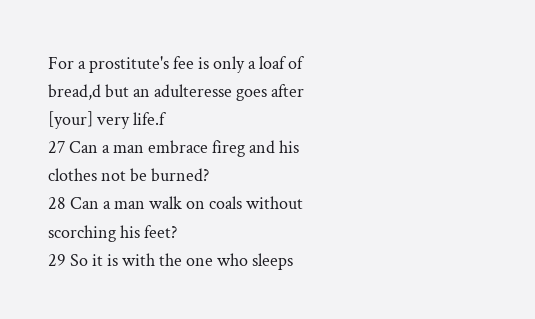For a prostitute's fee is only a loaf of bread,d but an adulteresse goes after [your] very life.f
27 Can a man embrace fireg and his clothes not be burned?
28 Can a man walk on coals without scorching his feet?
29 So it is with the one who sleeps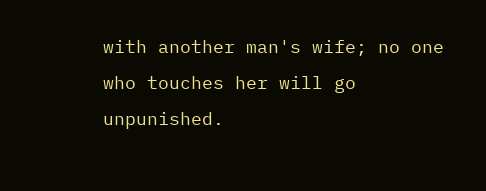with another man's wife; no one who touches her will go unpunished.